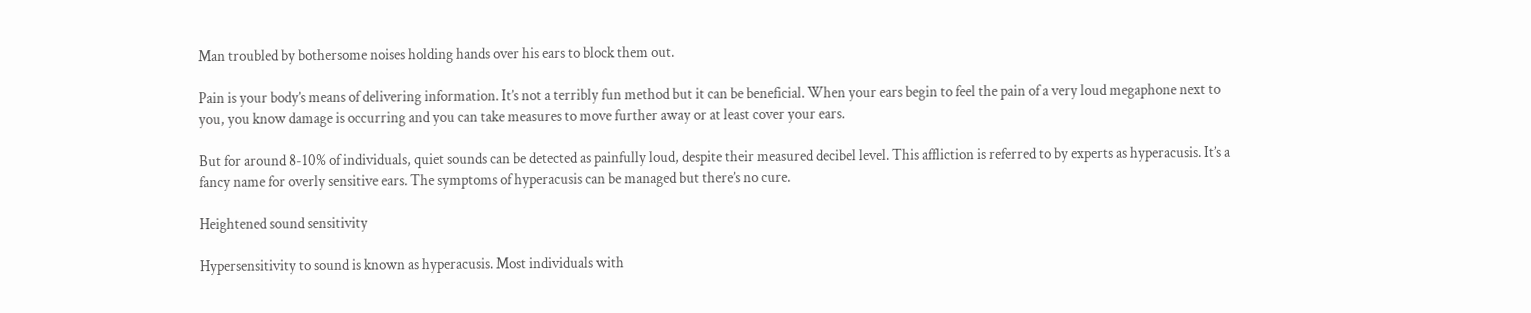Man troubled by bothersome noises holding hands over his ears to block them out.

Pain is your body’s means of delivering information. It’s not a terribly fun method but it can be beneficial. When your ears begin to feel the pain of a very loud megaphone next to you, you know damage is occurring and you can take measures to move further away or at least cover your ears.

But for around 8-10% of individuals, quiet sounds can be detected as painfully loud, despite their measured decibel level. This affliction is referred to by experts as hyperacusis. It’s a fancy name for overly sensitive ears. The symptoms of hyperacusis can be managed but there’s no cure.

Heightened sound sensitivity

Hypersensitivity to sound is known as hyperacusis. Most individuals with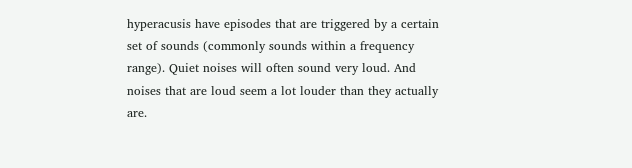hyperacusis have episodes that are triggered by a certain set of sounds (commonly sounds within a frequency range). Quiet noises will often sound very loud. And noises that are loud seem a lot louder than they actually are.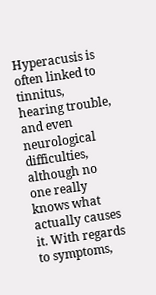Hyperacusis is often linked to tinnitus, hearing trouble, and even neurological difficulties, although no one really knows what actually causes it. With regards to symptoms,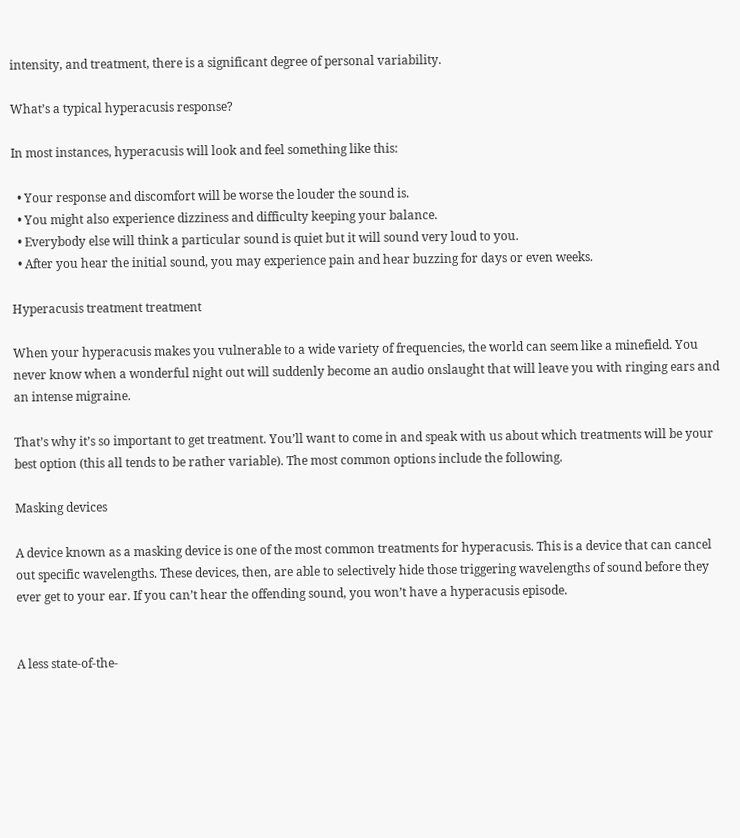intensity, and treatment, there is a significant degree of personal variability.

What’s a typical hyperacusis response?

In most instances, hyperacusis will look and feel something like this:

  • Your response and discomfort will be worse the louder the sound is.
  • You might also experience dizziness and difficulty keeping your balance.
  • Everybody else will think a particular sound is quiet but it will sound very loud to you.
  • After you hear the initial sound, you may experience pain and hear buzzing for days or even weeks.

Hyperacusis treatment treatment

When your hyperacusis makes you vulnerable to a wide variety of frequencies, the world can seem like a minefield. You never know when a wonderful night out will suddenly become an audio onslaught that will leave you with ringing ears and an intense migraine.

That’s why it’s so important to get treatment. You’ll want to come in and speak with us about which treatments will be your best option (this all tends to be rather variable). The most common options include the following.

Masking devices

A device known as a masking device is one of the most common treatments for hyperacusis. This is a device that can cancel out specific wavelengths. These devices, then, are able to selectively hide those triggering wavelengths of sound before they ever get to your ear. If you can’t hear the offending sound, you won’t have a hyperacusis episode.


A less state-of-the-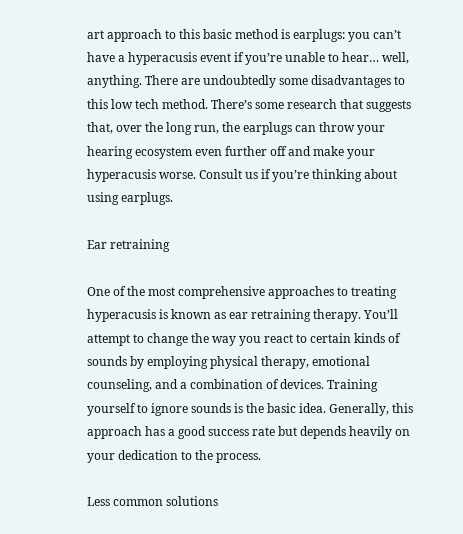art approach to this basic method is earplugs: you can’t have a hyperacusis event if you’re unable to hear… well, anything. There are undoubtedly some disadvantages to this low tech method. There’s some research that suggests that, over the long run, the earplugs can throw your hearing ecosystem even further off and make your hyperacusis worse. Consult us if you’re thinking about using earplugs.

Ear retraining

One of the most comprehensive approaches to treating hyperacusis is known as ear retraining therapy. You’ll attempt to change the way you react to certain kinds of sounds by employing physical therapy, emotional counseling, and a combination of devices. Training yourself to ignore sounds is the basic idea. Generally, this approach has a good success rate but depends heavily on your dedication to the process.

Less common solutions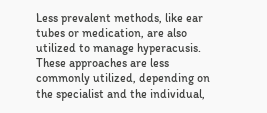Less prevalent methods, like ear tubes or medication, are also utilized to manage hyperacusis. These approaches are less commonly utilized, depending on the specialist and the individual,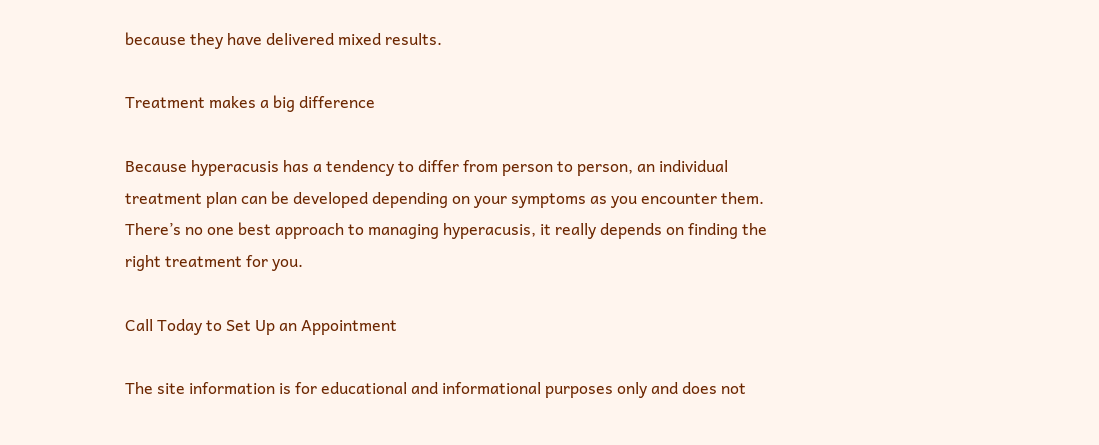because they have delivered mixed results.

Treatment makes a big difference

Because hyperacusis has a tendency to differ from person to person, an individual treatment plan can be developed depending on your symptoms as you encounter them. There’s no one best approach to managing hyperacusis, it really depends on finding the right treatment for you.

Call Today to Set Up an Appointment

The site information is for educational and informational purposes only and does not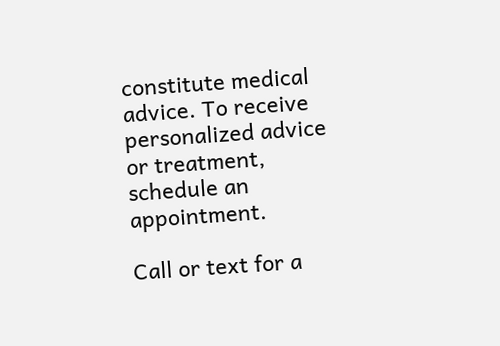constitute medical advice. To receive personalized advice or treatment, schedule an appointment.

Call or text for a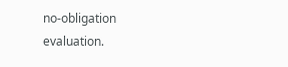no-obligation evaluation.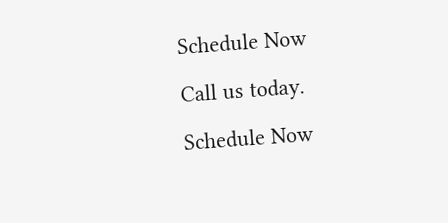Schedule Now

Call us today.

Schedule Now